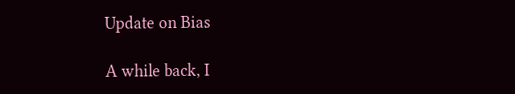Update on Bias

A while back, I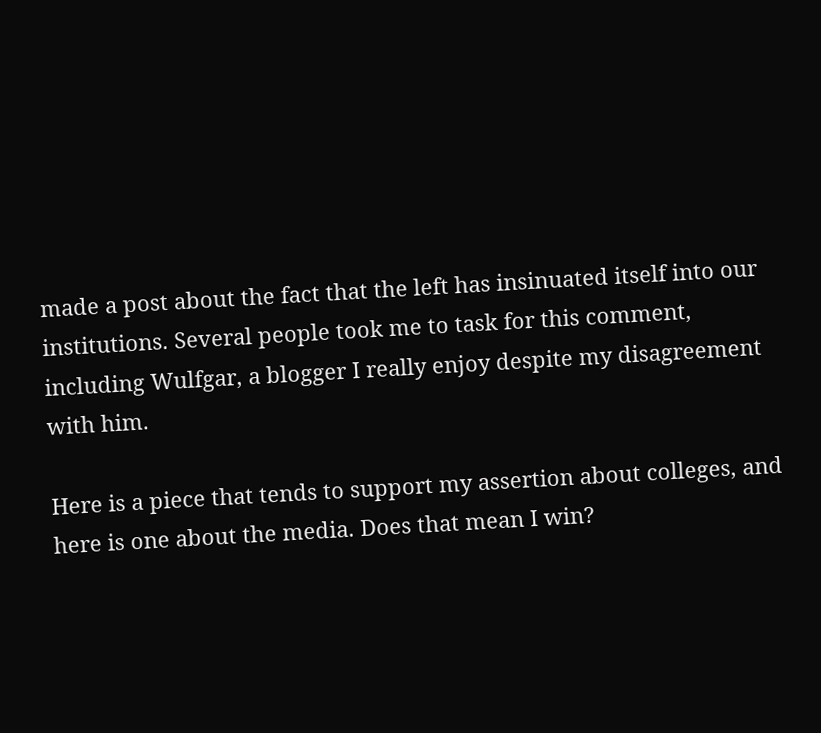made a post about the fact that the left has insinuated itself into our institutions. Several people took me to task for this comment, including Wulfgar, a blogger I really enjoy despite my disagreement with him.

Here is a piece that tends to support my assertion about colleges, and here is one about the media. Does that mean I win?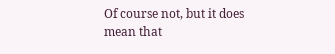Of course not, but it does mean that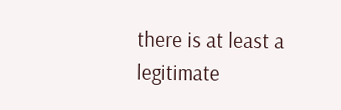there is at least a legitimate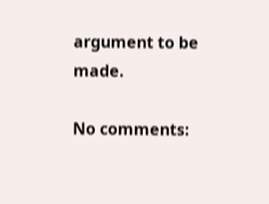argument to be made.

No comments: